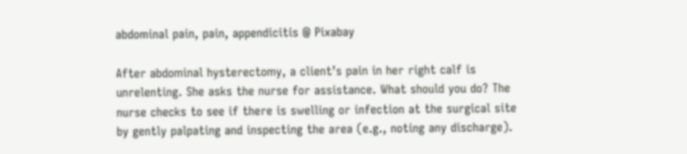abdominal pain, pain, appendicitis @ Pixabay

After abdominal hysterectomy, a client’s pain in her right calf is unrelenting. She asks the nurse for assistance. What should you do? The nurse checks to see if there is swelling or infection at the surgical site by gently palpating and inspecting the area (e.g., noting any discharge).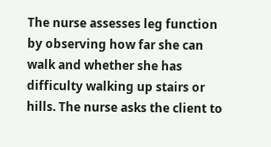The nurse assesses leg function by observing how far she can walk and whether she has difficulty walking up stairs or hills. The nurse asks the client to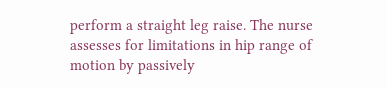perform a straight leg raise. The nurse assesses for limitations in hip range of motion by passively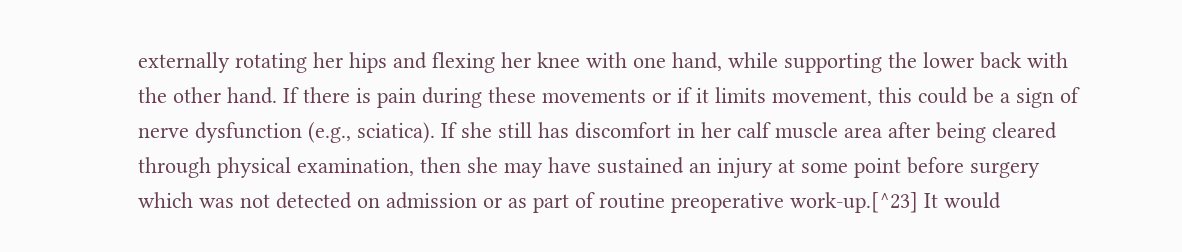externally rotating her hips and flexing her knee with one hand, while supporting the lower back with the other hand. If there is pain during these movements or if it limits movement, this could be a sign of nerve dysfunction (e.g., sciatica). If she still has discomfort in her calf muscle area after being cleared through physical examination, then she may have sustained an injury at some point before surgery which was not detected on admission or as part of routine preoperative work-up.[^23] It would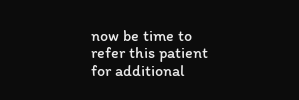now be time to refer this patient for additional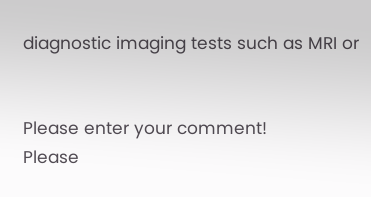diagnostic imaging tests such as MRI or


Please enter your comment!
Please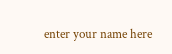enter your name here